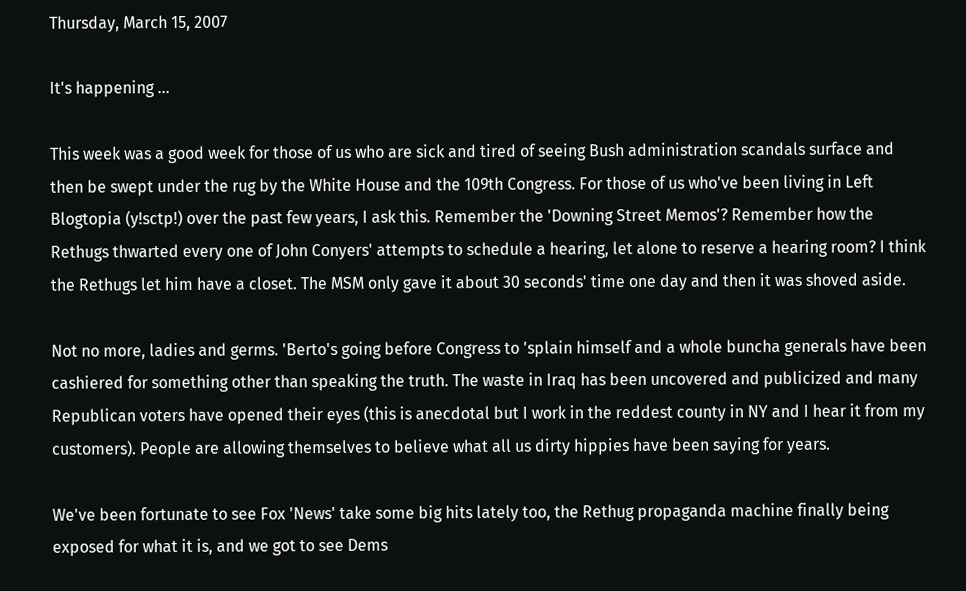Thursday, March 15, 2007

It's happening ...

This week was a good week for those of us who are sick and tired of seeing Bush administration scandals surface and then be swept under the rug by the White House and the 109th Congress. For those of us who've been living in Left Blogtopia (y!sctp!) over the past few years, I ask this. Remember the 'Downing Street Memos'? Remember how the Rethugs thwarted every one of John Conyers' attempts to schedule a hearing, let alone to reserve a hearing room? I think the Rethugs let him have a closet. The MSM only gave it about 30 seconds' time one day and then it was shoved aside.

Not no more, ladies and germs. 'Berto's going before Congress to 'splain himself and a whole buncha generals have been cashiered for something other than speaking the truth. The waste in Iraq has been uncovered and publicized and many Republican voters have opened their eyes (this is anecdotal but I work in the reddest county in NY and I hear it from my customers). People are allowing themselves to believe what all us dirty hippies have been saying for years.

We've been fortunate to see Fox 'News' take some big hits lately too, the Rethug propaganda machine finally being exposed for what it is, and we got to see Dems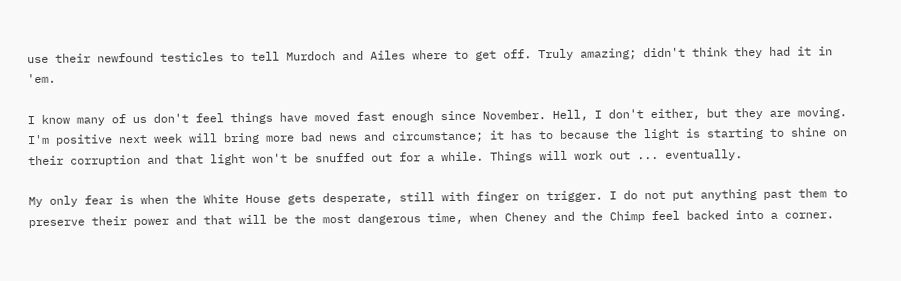use their newfound testicles to tell Murdoch and Ailes where to get off. Truly amazing; didn't think they had it in 'em.

I know many of us don't feel things have moved fast enough since November. Hell, I don't either, but they are moving. I'm positive next week will bring more bad news and circumstance; it has to because the light is starting to shine on their corruption and that light won't be snuffed out for a while. Things will work out ... eventually.

My only fear is when the White House gets desperate, still with finger on trigger. I do not put anything past them to preserve their power and that will be the most dangerous time, when Cheney and the Chimp feel backed into a corner.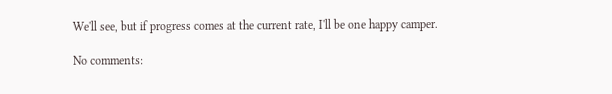We'll see, but if progress comes at the current rate, I'll be one happy camper.

No comments: